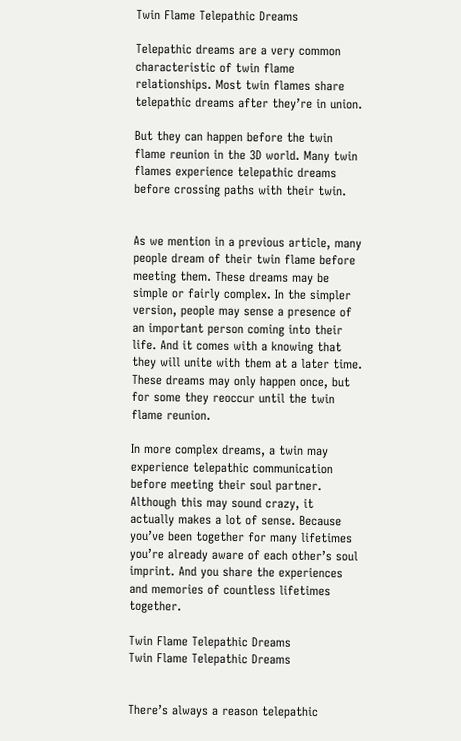Twin Flame Telepathic Dreams

Telepathic dreams are a very common characteristic of twin flame relationships. Most twin flames share telepathic dreams after they’re in union.

But they can happen before the twin flame reunion in the 3D world. Many twin flames experience telepathic dreams before crossing paths with their twin.


As we mention in a previous article, many people dream of their twin flame before meeting them. These dreams may be simple or fairly complex. In the simpler version, people may sense a presence of an important person coming into their life. And it comes with a knowing that they will unite with them at a later time. These dreams may only happen once, but for some they reoccur until the twin flame reunion.

In more complex dreams, a twin may experience telepathic communication before meeting their soul partner. Although this may sound crazy, it actually makes a lot of sense. Because you’ve been together for many lifetimes you’re already aware of each other’s soul imprint. And you share the experiences and memories of countless lifetimes together.

Twin Flame Telepathic Dreams
Twin Flame Telepathic Dreams


There’s always a reason telepathic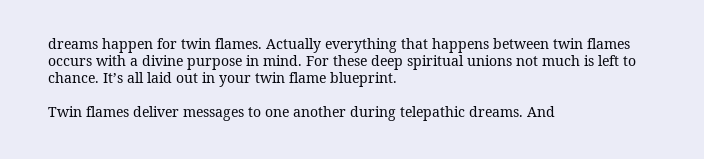dreams happen for twin flames. Actually everything that happens between twin flames occurs with a divine purpose in mind. For these deep spiritual unions not much is left to chance. It’s all laid out in your twin flame blueprint.

Twin flames deliver messages to one another during telepathic dreams. And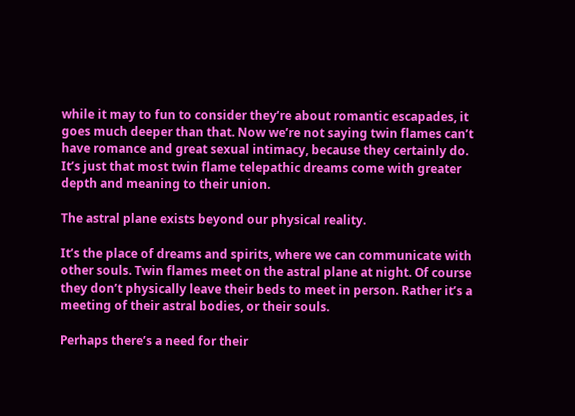while it may to fun to consider they’re about romantic escapades, it goes much deeper than that. Now we’re not saying twin flames can’t have romance and great sexual intimacy, because they certainly do. It’s just that most twin flame telepathic dreams come with greater depth and meaning to their union.

The astral plane exists beyond our physical reality.

It’s the place of dreams and spirits, where we can communicate with other souls. Twin flames meet on the astral plane at night. Of course they don’t physically leave their beds to meet in person. Rather it’s a meeting of their astral bodies, or their souls.

Perhaps there’s a need for their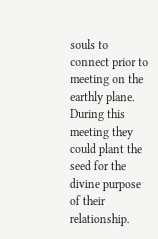souls to connect prior to meeting on the earthly plane. During this meeting they could plant the seed for the divine purpose of their relationship.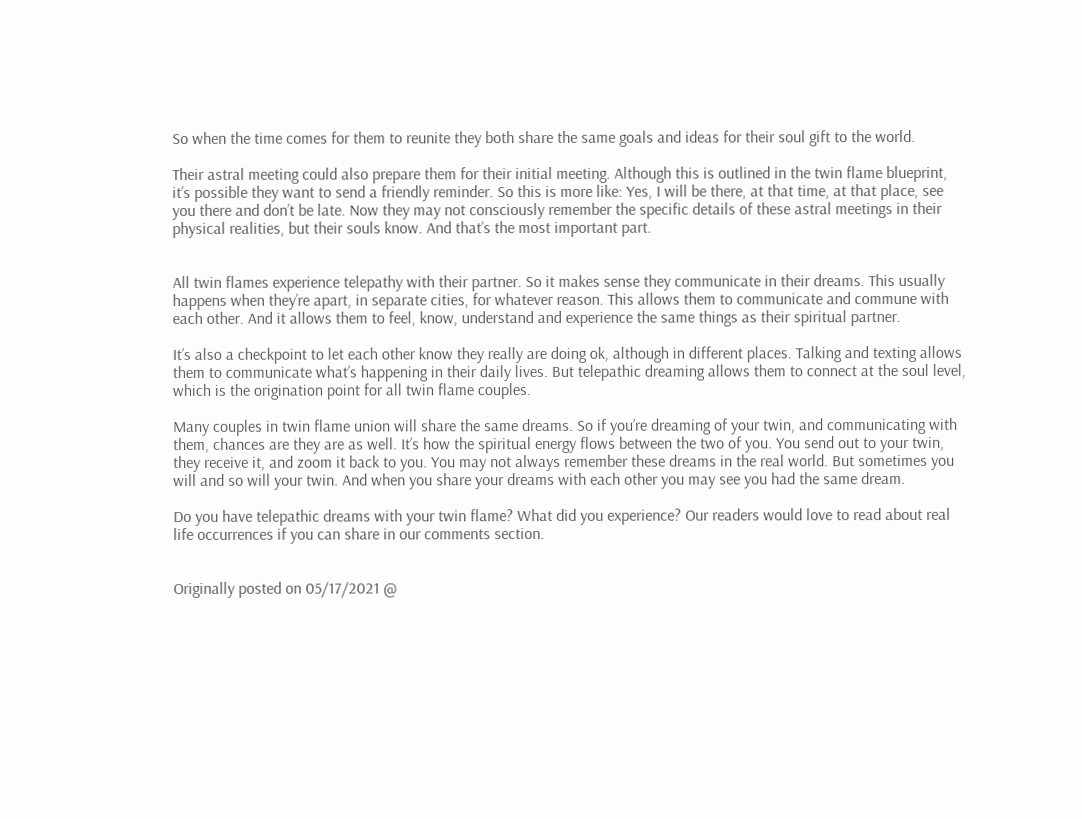So when the time comes for them to reunite they both share the same goals and ideas for their soul gift to the world.

Their astral meeting could also prepare them for their initial meeting. Although this is outlined in the twin flame blueprint, it’s possible they want to send a friendly reminder. So this is more like: Yes, I will be there, at that time, at that place, see you there and don’t be late. Now they may not consciously remember the specific details of these astral meetings in their physical realities, but their souls know. And that’s the most important part.


All twin flames experience telepathy with their partner. So it makes sense they communicate in their dreams. This usually happens when they’re apart, in separate cities, for whatever reason. This allows them to communicate and commune with each other. And it allows them to feel, know, understand and experience the same things as their spiritual partner.

It’s also a checkpoint to let each other know they really are doing ok, although in different places. Talking and texting allows them to communicate what’s happening in their daily lives. But telepathic dreaming allows them to connect at the soul level, which is the origination point for all twin flame couples.

Many couples in twin flame union will share the same dreams. So if you’re dreaming of your twin, and communicating with them, chances are they are as well. It’s how the spiritual energy flows between the two of you. You send out to your twin, they receive it, and zoom it back to you. You may not always remember these dreams in the real world. But sometimes you will and so will your twin. And when you share your dreams with each other you may see you had the same dream.

Do you have telepathic dreams with your twin flame? What did you experience? Our readers would love to read about real life occurrences if you can share in our comments section.


Originally posted on 05/17/2021 @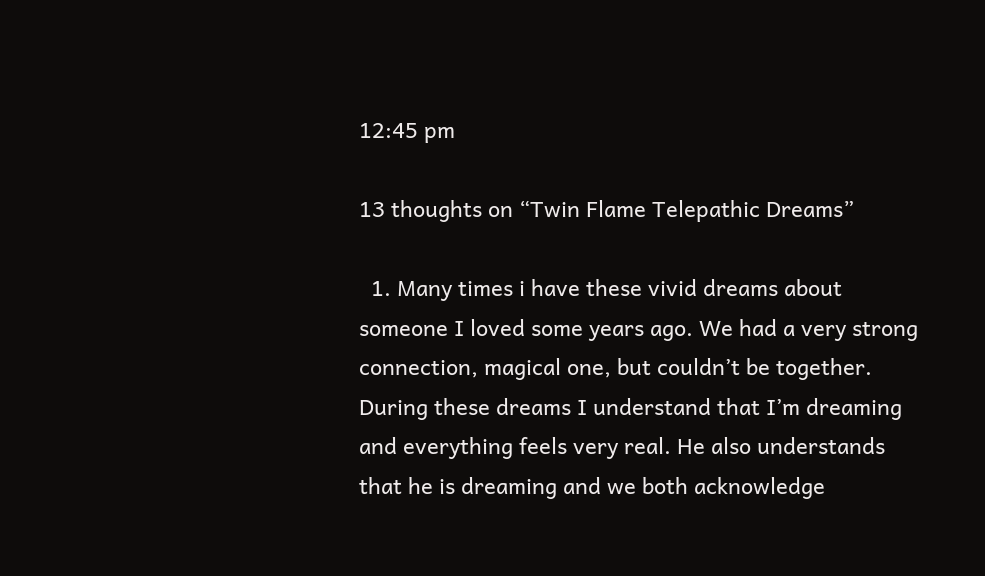12:45 pm

13 thoughts on “Twin Flame Telepathic Dreams”

  1. Many times i have these vivid dreams about someone I loved some years ago. We had a very strong connection, magical one, but couldn’t be together. During these dreams I understand that I’m dreaming and everything feels very real. He also understands that he is dreaming and we both acknowledge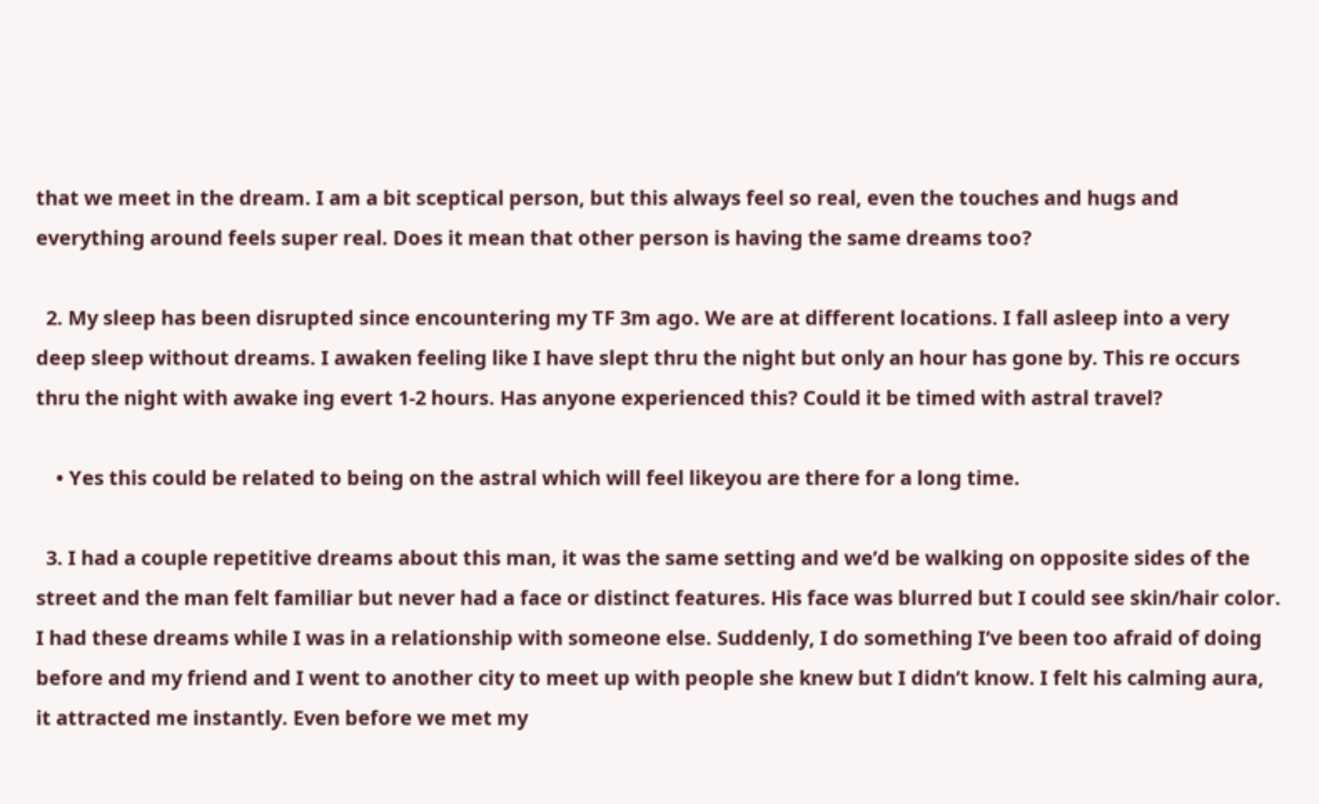that we meet in the dream. I am a bit sceptical person, but this always feel so real, even the touches and hugs and everything around feels super real. Does it mean that other person is having the same dreams too?

  2. My sleep has been disrupted since encountering my TF 3m ago. We are at different locations. I fall asleep into a very deep sleep without dreams. I awaken feeling like I have slept thru the night but only an hour has gone by. This re occurs thru the night with awake ing evert 1-2 hours. Has anyone experienced this? Could it be timed with astral travel?

    • Yes this could be related to being on the astral which will feel likeyou are there for a long time.

  3. I had a couple repetitive dreams about this man, it was the same setting and we’d be walking on opposite sides of the street and the man felt familiar but never had a face or distinct features. His face was blurred but I could see skin/hair color. I had these dreams while I was in a relationship with someone else. Suddenly, I do something I’ve been too afraid of doing before and my friend and I went to another city to meet up with people she knew but I didn’t know. I felt his calming aura, it attracted me instantly. Even before we met my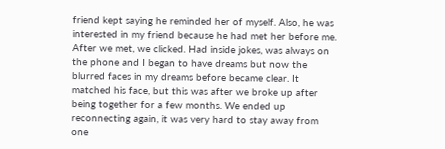friend kept saying he reminded her of myself. Also, he was interested in my friend because he had met her before me. After we met, we clicked. Had inside jokes, was always on the phone and I began to have dreams but now the blurred faces in my dreams before became clear. It matched his face, but this was after we broke up after being together for a few months. We ended up reconnecting again, it was very hard to stay away from one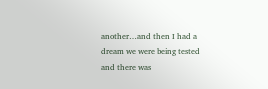another…and then I had a dream we were being tested and there was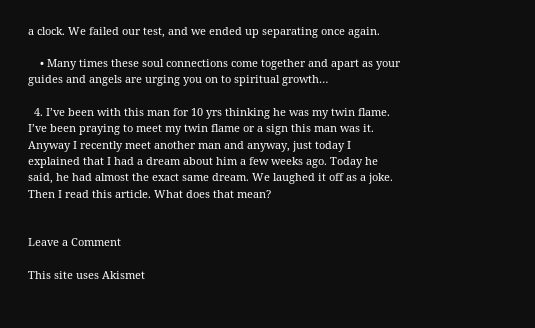a clock. We failed our test, and we ended up separating once again.

    • Many times these soul connections come together and apart as your guides and angels are urging you on to spiritual growth…

  4. I’ve been with this man for 10 yrs thinking he was my twin flame. I’ve been praying to meet my twin flame or a sign this man was it. Anyway I recently meet another man and anyway, just today I explained that I had a dream about him a few weeks ago. Today he said, he had almost the exact same dream. We laughed it off as a joke. Then I read this article. What does that mean?


Leave a Comment

This site uses Akismet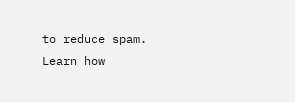to reduce spam. Learn how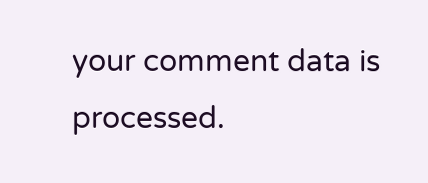your comment data is processed.